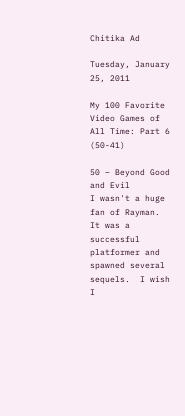Chitika Ad

Tuesday, January 25, 2011

My 100 Favorite Video Games of All Time: Part 6 (50-41)

50 – Beyond Good and Evil
I wasn't a huge fan of Rayman.  It was a successful platformer and spawned several sequels.  I wish I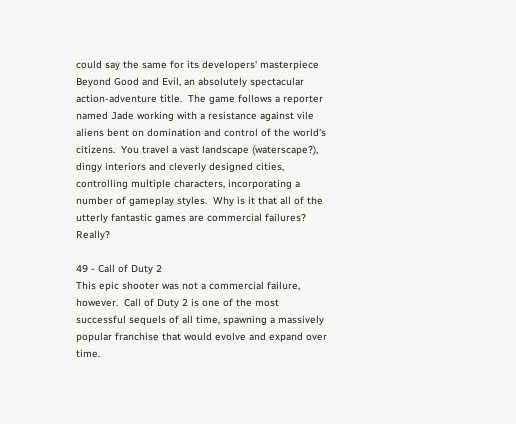could say the same for its developers' masterpiece Beyond Good and Evil, an absolutely spectacular action-adventure title.  The game follows a reporter named Jade working with a resistance against vile aliens bent on domination and control of the world's citizens.  You travel a vast landscape (waterscape?), dingy interiors and cleverly designed cities, controlling multiple characters, incorporating a number of gameplay styles.  Why is it that all of the utterly fantastic games are commercial failures?  Really?

49 - Call of Duty 2
This epic shooter was not a commercial failure, however.  Call of Duty 2 is one of the most successful sequels of all time, spawning a massively popular franchise that would evolve and expand over time.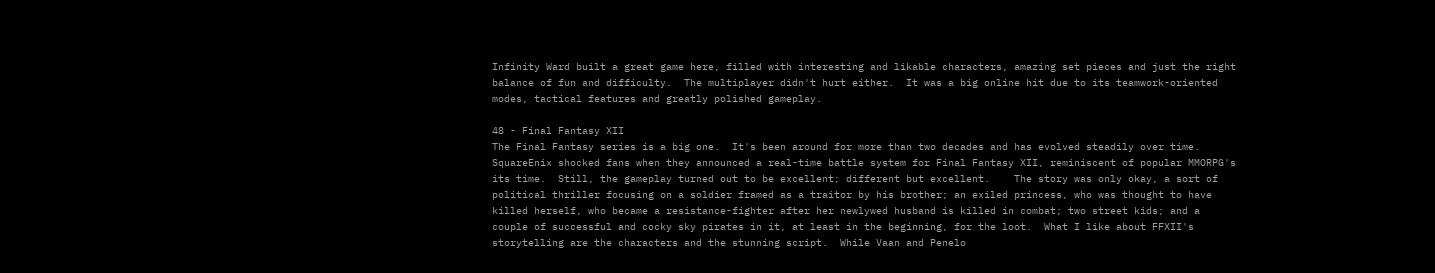Infinity Ward built a great game here, filled with interesting and likable characters, amazing set pieces and just the right balance of fun and difficulty.  The multiplayer didn't hurt either.  It was a big online hit due to its teamwork-oriented modes, tactical features and greatly polished gameplay.

48 - Final Fantasy XII
The Final Fantasy series is a big one.  It's been around for more than two decades and has evolved steadily over time.  SquareEnix shocked fans when they announced a real-time battle system for Final Fantasy XII, reminiscent of popular MMORPG's its time.  Still, the gameplay turned out to be excellent; different but excellent.    The story was only okay, a sort of political thriller focusing on a soldier framed as a traitor by his brother; an exiled princess, who was thought to have killed herself, who became a resistance-fighter after her newlywed husband is killed in combat; two street kids; and a couple of successful and cocky sky pirates in it, at least in the beginning, for the loot.  What I like about FFXII's storytelling are the characters and the stunning script.  While Vaan and Penelo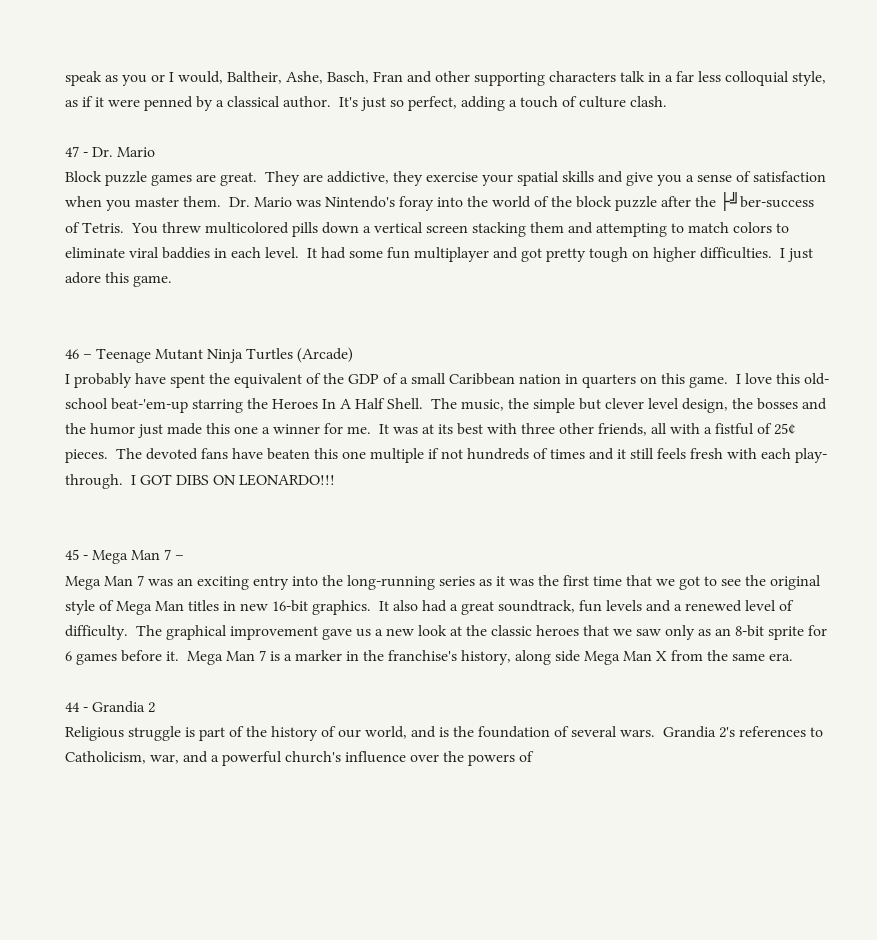speak as you or I would, Baltheir, Ashe, Basch, Fran and other supporting characters talk in a far less colloquial style, as if it were penned by a classical author.  It's just so perfect, adding a touch of culture clash.

47 - Dr. Mario
Block puzzle games are great.  They are addictive, they exercise your spatial skills and give you a sense of satisfaction when you master them.  Dr. Mario was Nintendo's foray into the world of the block puzzle after the ├╝ber-success of Tetris.  You threw multicolored pills down a vertical screen stacking them and attempting to match colors to eliminate viral baddies in each level.  It had some fun multiplayer and got pretty tough on higher difficulties.  I just adore this game.


46 – Teenage Mutant Ninja Turtles (Arcade)
I probably have spent the equivalent of the GDP of a small Caribbean nation in quarters on this game.  I love this old-school beat-'em-up starring the Heroes In A Half Shell.  The music, the simple but clever level design, the bosses and the humor just made this one a winner for me.  It was at its best with three other friends, all with a fistful of 25¢ pieces.  The devoted fans have beaten this one multiple if not hundreds of times and it still feels fresh with each play-through.  I GOT DIBS ON LEONARDO!!!


45 - Mega Man 7 –
Mega Man 7 was an exciting entry into the long-running series as it was the first time that we got to see the original style of Mega Man titles in new 16-bit graphics.  It also had a great soundtrack, fun levels and a renewed level of difficulty.  The graphical improvement gave us a new look at the classic heroes that we saw only as an 8-bit sprite for 6 games before it.  Mega Man 7 is a marker in the franchise's history, along side Mega Man X from the same era.

44 - Grandia 2
Religious struggle is part of the history of our world, and is the foundation of several wars.  Grandia 2's references to Catholicism, war, and a powerful church's influence over the powers of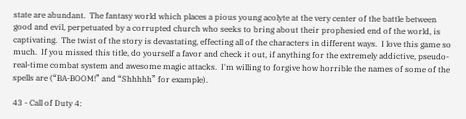state are abundant.  The fantasy world which places a pious young acolyte at the very center of the battle between good and evil, perpetuated by a corrupted church who seeks to bring about their prophesied end of the world, is captivating.  The twist of the story is devastating, effecting all of the characters in different ways.  I love this game so much.  If you missed this title, do yourself a favor and check it out, if anything for the extremely addictive, pseudo-real-time combat system and awesome magic attacks.  I'm willing to forgive how horrible the names of some of the spells are (“BA-BOOM!” and “Shhhhh” for example).

43 - Call of Duty 4: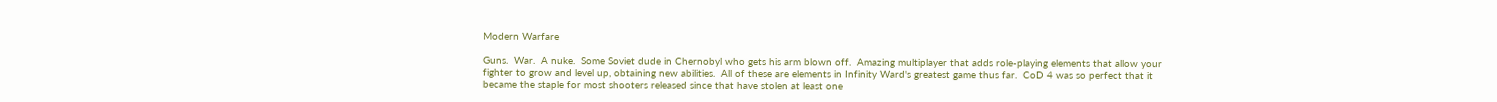Modern Warfare

Guns.  War.  A nuke.  Some Soviet dude in Chernobyl who gets his arm blown off.  Amazing multiplayer that adds role-playing elements that allow your fighter to grow and level up, obtaining new abilities.  All of these are elements in Infinity Ward's greatest game thus far.  CoD 4 was so perfect that it became the staple for most shooters released since that have stolen at least one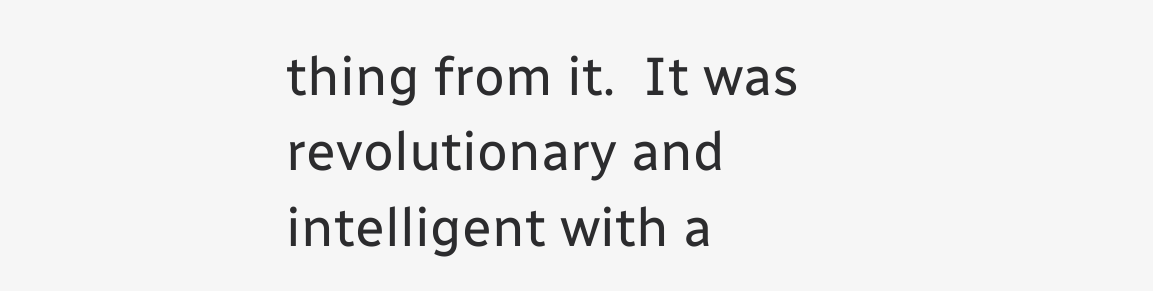thing from it.  It was revolutionary and intelligent with a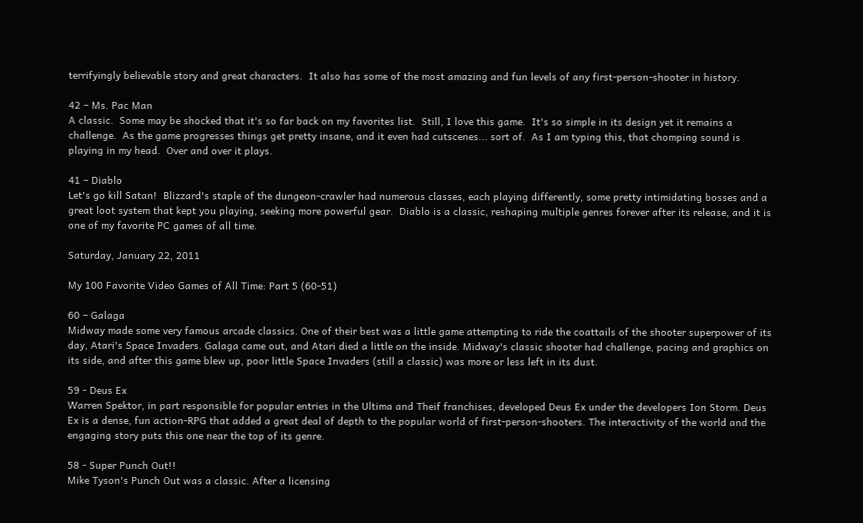terrifyingly believable story and great characters.  It also has some of the most amazing and fun levels of any first-person-shooter in history.

42 – Ms. Pac Man
A classic.  Some may be shocked that it's so far back on my favorites list.  Still, I love this game.  It's so simple in its design yet it remains a challenge.  As the game progresses things get pretty insane, and it even had cutscenes... sort of.  As I am typing this, that chomping sound is playing in my head.  Over and over it plays.

41 – Diablo
Let's go kill Satan!  Blizzard's staple of the dungeon-crawler had numerous classes, each playing differently, some pretty intimidating bosses and a great loot system that kept you playing, seeking more powerful gear.  Diablo is a classic, reshaping multiple genres forever after its release, and it is one of my favorite PC games of all time.

Saturday, January 22, 2011

My 100 Favorite Video Games of All Time: Part 5 (60-51)

60 – Galaga
Midway made some very famous arcade classics. One of their best was a little game attempting to ride the coattails of the shooter superpower of its day, Atari's Space Invaders. Galaga came out, and Atari died a little on the inside. Midway's classic shooter had challenge, pacing and graphics on its side, and after this game blew up, poor little Space Invaders (still a classic) was more or less left in its dust.

59 - Deus Ex
Warren Spektor, in part responsible for popular entries in the Ultima and Theif franchises, developed Deus Ex under the developers Ion Storm. Deus Ex is a dense, fun action-RPG that added a great deal of depth to the popular world of first-person-shooters. The interactivity of the world and the engaging story puts this one near the top of its genre.

58 - Super Punch Out!!
Mike Tyson's Punch Out was a classic. After a licensing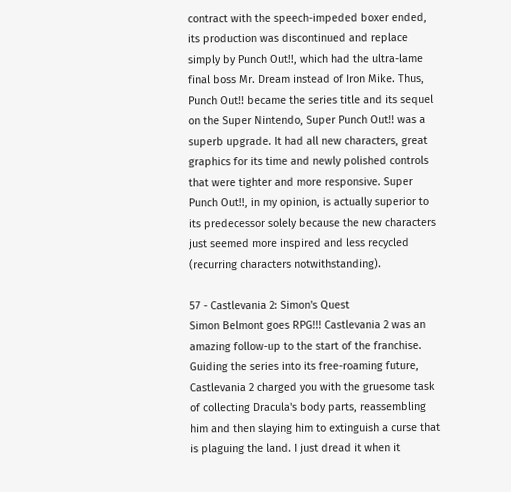contract with the speech-impeded boxer ended, its production was discontinued and replace simply by Punch Out!!, which had the ultra-lame final boss Mr. Dream instead of Iron Mike. Thus, Punch Out!! became the series title and its sequel on the Super Nintendo, Super Punch Out!! was a superb upgrade. It had all new characters, great graphics for its time and newly polished controls that were tighter and more responsive. Super Punch Out!!, in my opinion, is actually superior to its predecessor solely because the new characters just seemed more inspired and less recycled (recurring characters notwithstanding).

57 - Castlevania 2: Simon's Quest
Simon Belmont goes RPG!!! Castlevania 2 was an amazing follow-up to the start of the franchise. Guiding the series into its free-roaming future, Castlevania 2 charged you with the gruesome task of collecting Dracula's body parts, reassembling him and then slaying him to extinguish a curse that is plaguing the land. I just dread it when it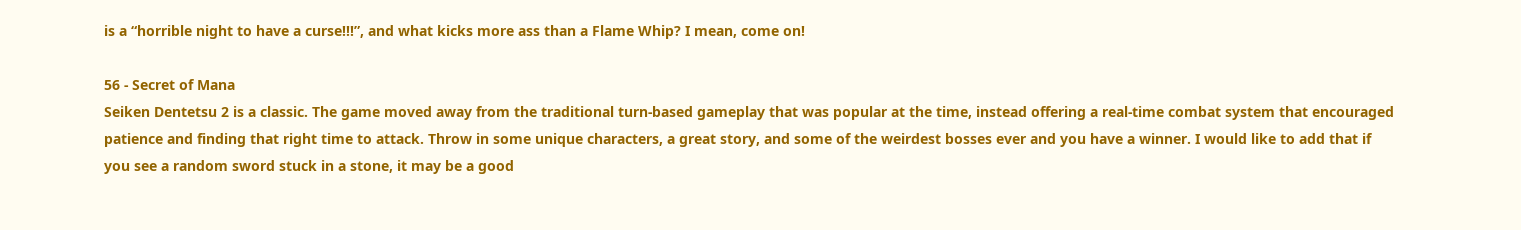is a “horrible night to have a curse!!!”, and what kicks more ass than a Flame Whip? I mean, come on!

56 - Secret of Mana
Seiken Dentetsu 2 is a classic. The game moved away from the traditional turn-based gameplay that was popular at the time, instead offering a real-time combat system that encouraged patience and finding that right time to attack. Throw in some unique characters, a great story, and some of the weirdest bosses ever and you have a winner. I would like to add that if you see a random sword stuck in a stone, it may be a good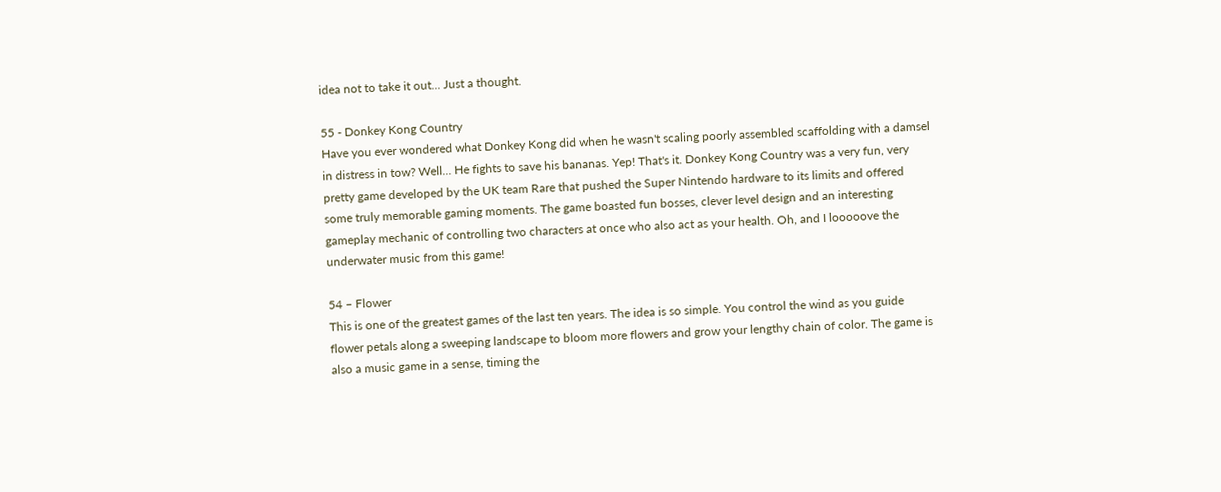idea not to take it out... Just a thought.

55 - Donkey Kong Country
Have you ever wondered what Donkey Kong did when he wasn't scaling poorly assembled scaffolding with a damsel in distress in tow? Well... He fights to save his bananas. Yep! That's it. Donkey Kong Country was a very fun, very pretty game developed by the UK team Rare that pushed the Super Nintendo hardware to its limits and offered some truly memorable gaming moments. The game boasted fun bosses, clever level design and an interesting gameplay mechanic of controlling two characters at once who also act as your health. Oh, and I looooove the underwater music from this game!

54 – Flower
This is one of the greatest games of the last ten years. The idea is so simple. You control the wind as you guide flower petals along a sweeping landscape to bloom more flowers and grow your lengthy chain of color. The game is also a music game in a sense, timing the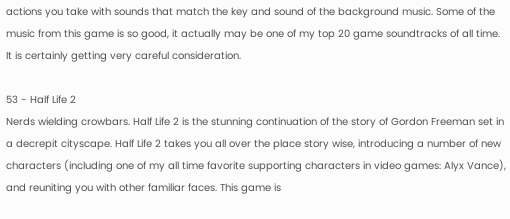actions you take with sounds that match the key and sound of the background music. Some of the music from this game is so good, it actually may be one of my top 20 game soundtracks of all time. It is certainly getting very careful consideration.

53 - Half Life 2
Nerds wielding crowbars. Half Life 2 is the stunning continuation of the story of Gordon Freeman set in a decrepit cityscape. Half Life 2 takes you all over the place story wise, introducing a number of new characters (including one of my all time favorite supporting characters in video games: Alyx Vance), and reuniting you with other familiar faces. This game is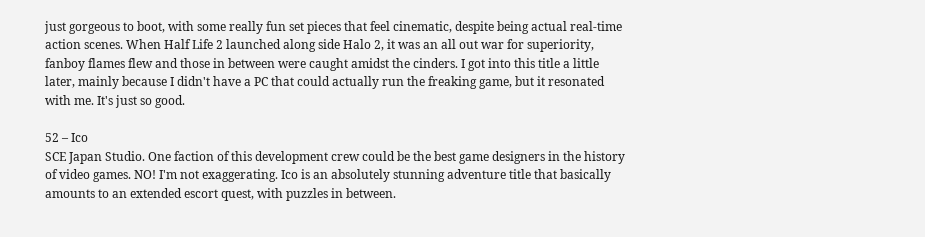just gorgeous to boot, with some really fun set pieces that feel cinematic, despite being actual real-time action scenes. When Half Life 2 launched along side Halo 2, it was an all out war for superiority, fanboy flames flew and those in between were caught amidst the cinders. I got into this title a little later, mainly because I didn't have a PC that could actually run the freaking game, but it resonated with me. It's just so good.

52 – Ico
SCE Japan Studio. One faction of this development crew could be the best game designers in the history of video games. NO! I'm not exaggerating. Ico is an absolutely stunning adventure title that basically amounts to an extended escort quest, with puzzles in between.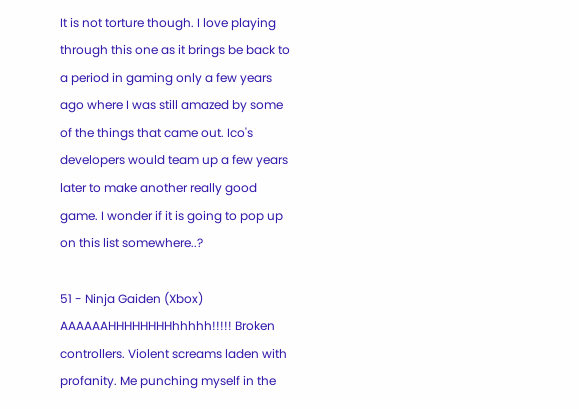It is not torture though. I love playing through this one as it brings be back to a period in gaming only a few years ago where I was still amazed by some of the things that came out. Ico's developers would team up a few years later to make another really good game. I wonder if it is going to pop up on this list somewhere..?

51 - Ninja Gaiden (Xbox)
AAAAAAHHHHHHHHhhhhh!!!!! Broken controllers. Violent screams laden with profanity. Me punching myself in the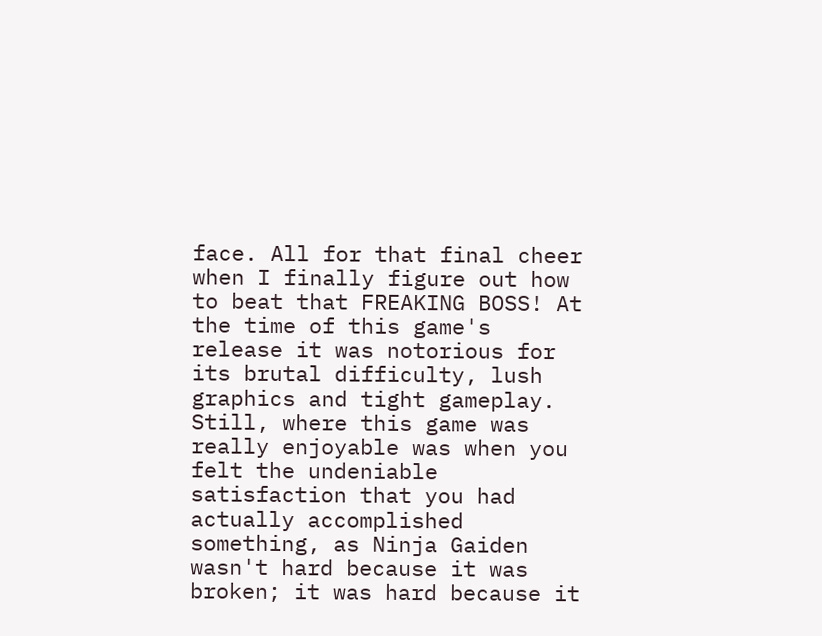face. All for that final cheer when I finally figure out how to beat that FREAKING BOSS! At the time of this game's release it was notorious for its brutal difficulty, lush graphics and tight gameplay. Still, where this game was really enjoyable was when you felt the undeniable satisfaction that you had actually accomplished something, as Ninja Gaiden wasn't hard because it was broken; it was hard because it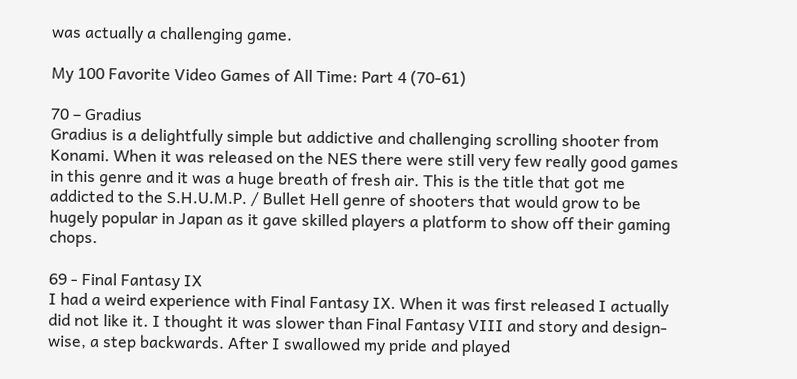was actually a challenging game.

My 100 Favorite Video Games of All Time: Part 4 (70-61)

70 – Gradius
Gradius is a delightfully simple but addictive and challenging scrolling shooter from Konami. When it was released on the NES there were still very few really good games in this genre and it was a huge breath of fresh air. This is the title that got me addicted to the S.H.U.M.P. / Bullet Hell genre of shooters that would grow to be hugely popular in Japan as it gave skilled players a platform to show off their gaming chops.

69 - Final Fantasy IX
I had a weird experience with Final Fantasy IX. When it was first released I actually did not like it. I thought it was slower than Final Fantasy VIII and story and design-wise, a step backwards. After I swallowed my pride and played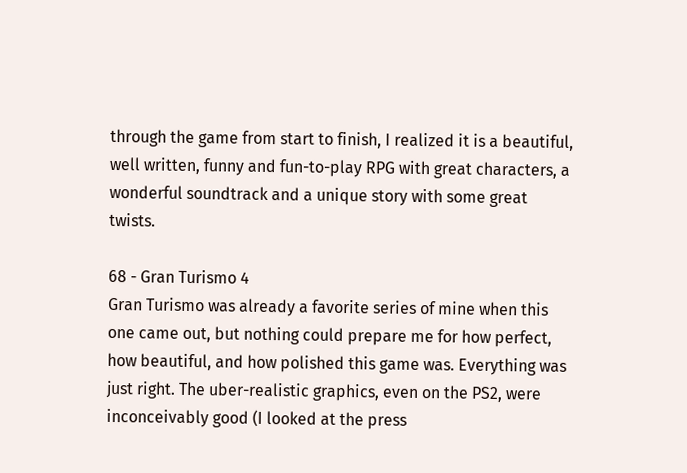through the game from start to finish, I realized it is a beautiful, well written, funny and fun-to-play RPG with great characters, a wonderful soundtrack and a unique story with some great twists.

68 - Gran Turismo 4
Gran Turismo was already a favorite series of mine when this one came out, but nothing could prepare me for how perfect, how beautiful, and how polished this game was. Everything was just right. The uber-realistic graphics, even on the PS2, were inconceivably good (I looked at the press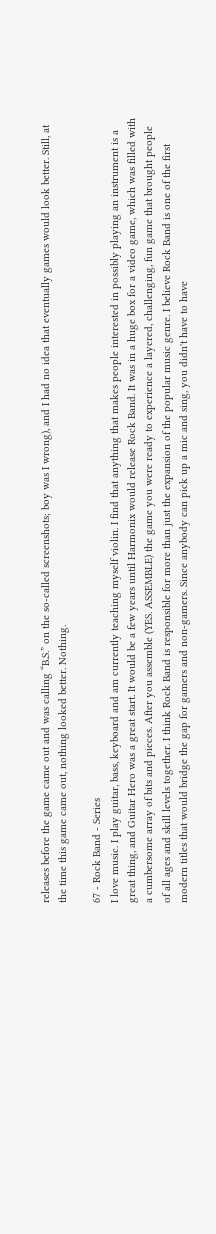releases before the game came out and was calling “B.S.” on the so-called screenshots; boy was I wrong), and I had no idea that eventually games would look better. Still, at the time this game came out, nothing looked better. Nothing.

67 - Rock Band - Series
I love music. I play guitar, bass, keyboard and am currently teaching myself violin. I find that anything that makes people interested in possibly playing an instrument is a great thing, and Guitar Hero was a great start. It would be a few years until Harmonix would release Rock Band. It was in a huge box for a video game, which was filled with a cumbersome array of bits and pieces. After you assemble (YES. ASSEMBLE) the game you were ready to experience a layered, challenging, fun game that brought people of all ages and skill levels together. I think Rock Band is responsible for more than just the expansion of the popular music genre. I believe Rock Band is one of the first modern titles that would bridge the gap for gamers and non-gamers. Since anybody can pick up a mic and sing, you didn't have to have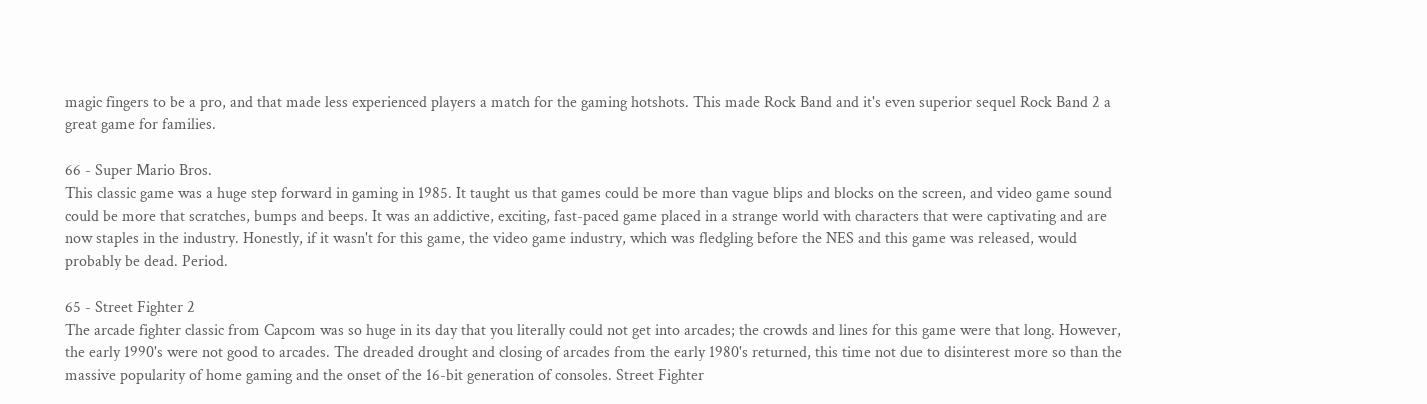magic fingers to be a pro, and that made less experienced players a match for the gaming hotshots. This made Rock Band and it's even superior sequel Rock Band 2 a great game for families.

66 - Super Mario Bros.
This classic game was a huge step forward in gaming in 1985. It taught us that games could be more than vague blips and blocks on the screen, and video game sound could be more that scratches, bumps and beeps. It was an addictive, exciting, fast-paced game placed in a strange world with characters that were captivating and are now staples in the industry. Honestly, if it wasn't for this game, the video game industry, which was fledgling before the NES and this game was released, would probably be dead. Period.

65 - Street Fighter 2
The arcade fighter classic from Capcom was so huge in its day that you literally could not get into arcades; the crowds and lines for this game were that long. However, the early 1990's were not good to arcades. The dreaded drought and closing of arcades from the early 1980's returned, this time not due to disinterest more so than the massive popularity of home gaming and the onset of the 16-bit generation of consoles. Street Fighter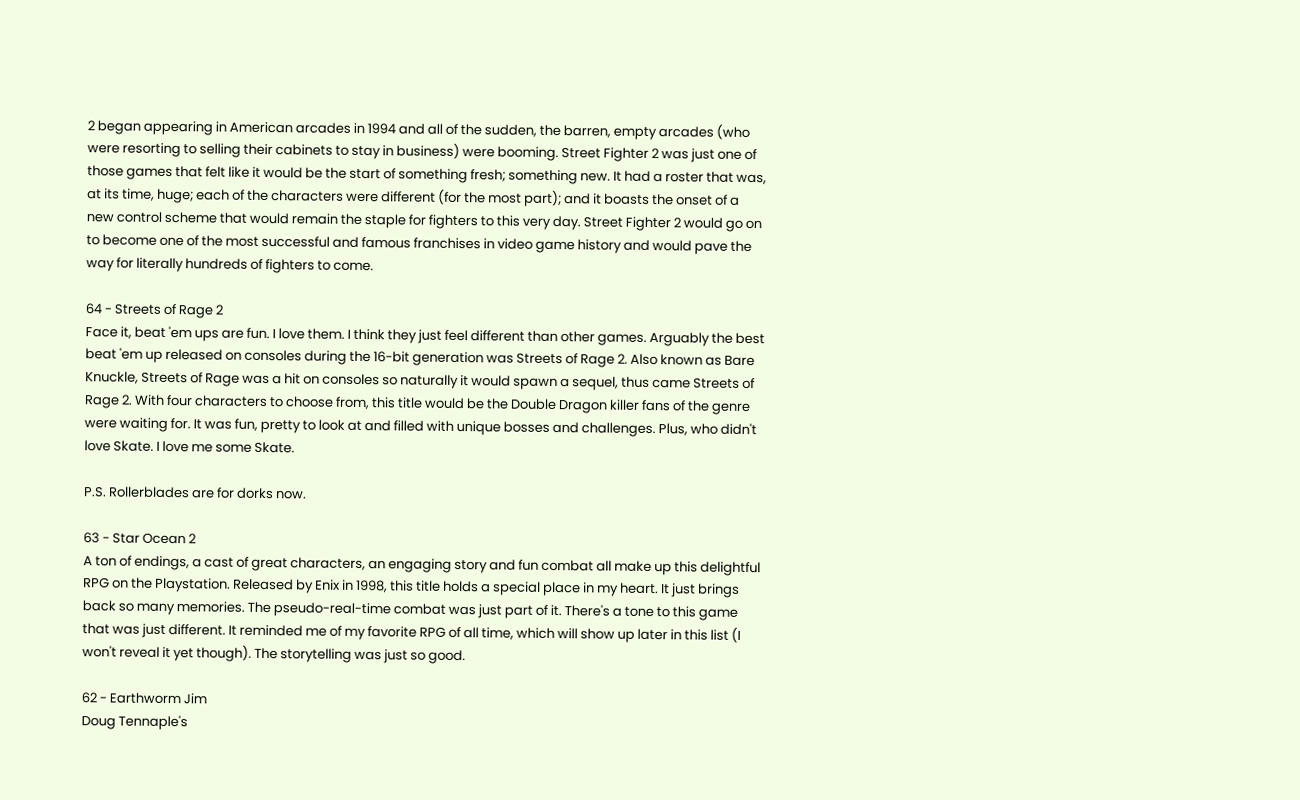2 began appearing in American arcades in 1994 and all of the sudden, the barren, empty arcades (who were resorting to selling their cabinets to stay in business) were booming. Street Fighter 2 was just one of those games that felt like it would be the start of something fresh; something new. It had a roster that was, at its time, huge; each of the characters were different (for the most part); and it boasts the onset of a new control scheme that would remain the staple for fighters to this very day. Street Fighter 2 would go on to become one of the most successful and famous franchises in video game history and would pave the way for literally hundreds of fighters to come.

64 - Streets of Rage 2
Face it, beat 'em ups are fun. I love them. I think they just feel different than other games. Arguably the best beat 'em up released on consoles during the 16-bit generation was Streets of Rage 2. Also known as Bare Knuckle, Streets of Rage was a hit on consoles so naturally it would spawn a sequel, thus came Streets of Rage 2. With four characters to choose from, this title would be the Double Dragon killer fans of the genre were waiting for. It was fun, pretty to look at and filled with unique bosses and challenges. Plus, who didn't love Skate. I love me some Skate.

P.S. Rollerblades are for dorks now.

63 - Star Ocean 2
A ton of endings, a cast of great characters, an engaging story and fun combat all make up this delightful RPG on the Playstation. Released by Enix in 1998, this title holds a special place in my heart. It just brings back so many memories. The pseudo-real-time combat was just part of it. There's a tone to this game that was just different. It reminded me of my favorite RPG of all time, which will show up later in this list (I won't reveal it yet though). The storytelling was just so good.

62 - Earthworm Jim
Doug Tennaple's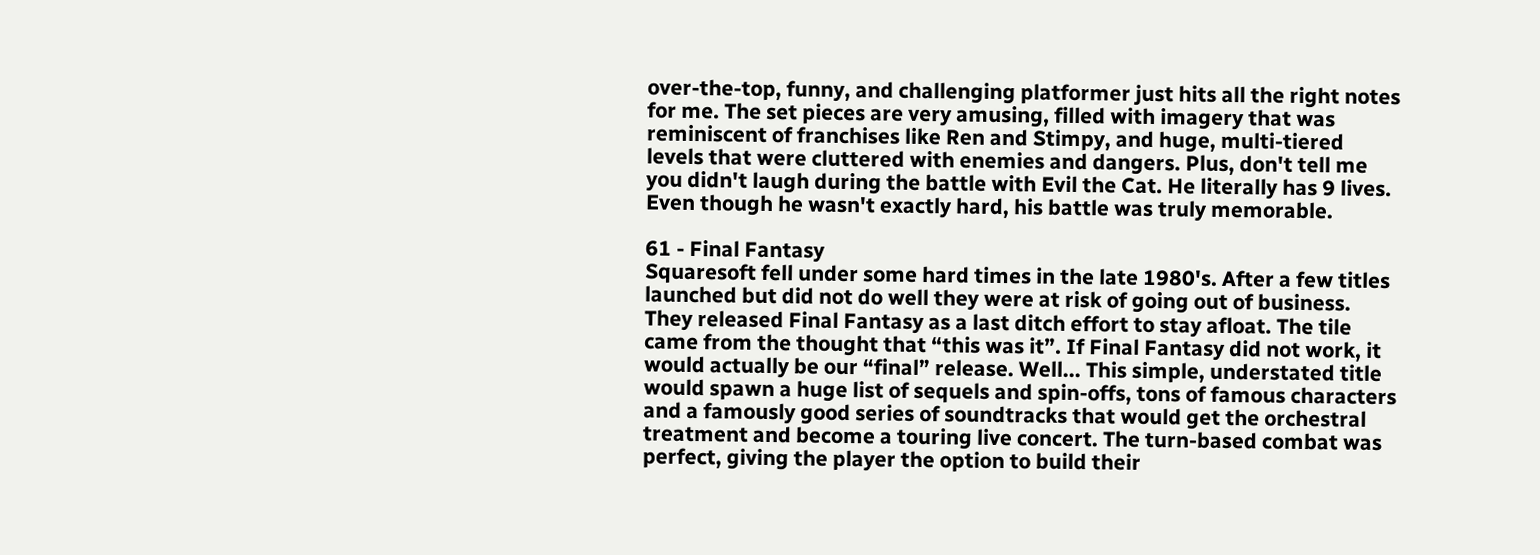over-the-top, funny, and challenging platformer just hits all the right notes for me. The set pieces are very amusing, filled with imagery that was reminiscent of franchises like Ren and Stimpy, and huge, multi-tiered levels that were cluttered with enemies and dangers. Plus, don't tell me you didn't laugh during the battle with Evil the Cat. He literally has 9 lives. Even though he wasn't exactly hard, his battle was truly memorable.

61 - Final Fantasy
Squaresoft fell under some hard times in the late 1980's. After a few titles launched but did not do well they were at risk of going out of business. They released Final Fantasy as a last ditch effort to stay afloat. The tile came from the thought that “this was it”. If Final Fantasy did not work, it would actually be our “final” release. Well... This simple, understated title would spawn a huge list of sequels and spin-offs, tons of famous characters and a famously good series of soundtracks that would get the orchestral treatment and become a touring live concert. The turn-based combat was perfect, giving the player the option to build their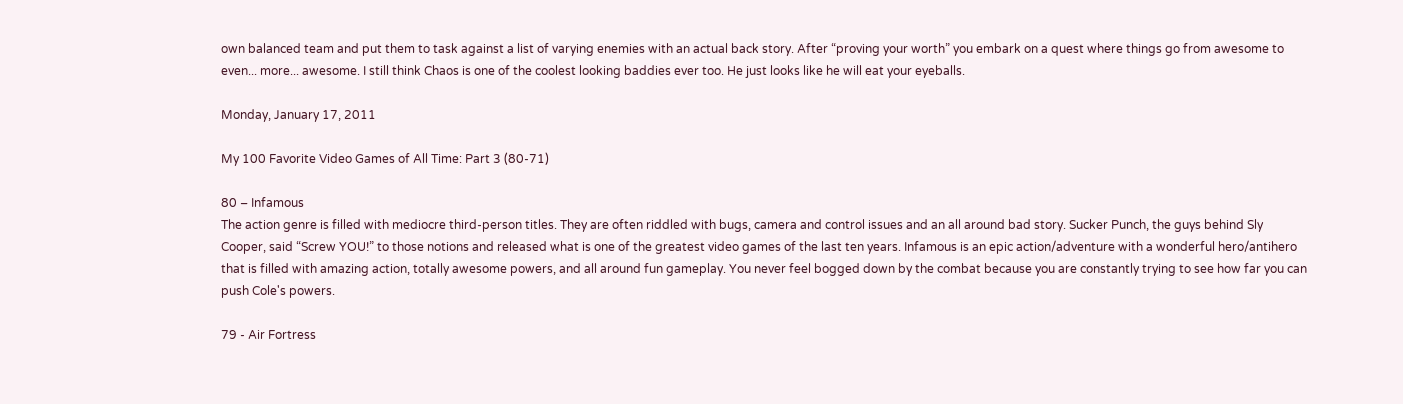own balanced team and put them to task against a list of varying enemies with an actual back story. After “proving your worth” you embark on a quest where things go from awesome to even... more... awesome. I still think Chaos is one of the coolest looking baddies ever too. He just looks like he will eat your eyeballs.

Monday, January 17, 2011

My 100 Favorite Video Games of All Time: Part 3 (80-71)

80 – Infamous
The action genre is filled with mediocre third-person titles. They are often riddled with bugs, camera and control issues and an all around bad story. Sucker Punch, the guys behind Sly Cooper, said “Screw YOU!” to those notions and released what is one of the greatest video games of the last ten years. Infamous is an epic action/adventure with a wonderful hero/antihero that is filled with amazing action, totally awesome powers, and all around fun gameplay. You never feel bogged down by the combat because you are constantly trying to see how far you can push Cole's powers.

79 - Air Fortress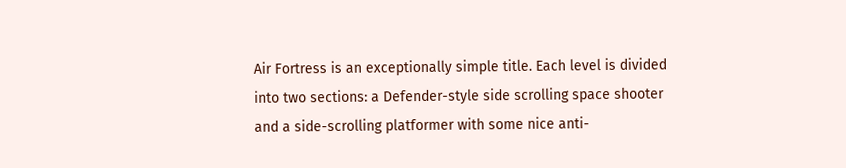Air Fortress is an exceptionally simple title. Each level is divided into two sections: a Defender-style side scrolling space shooter and a side-scrolling platformer with some nice anti-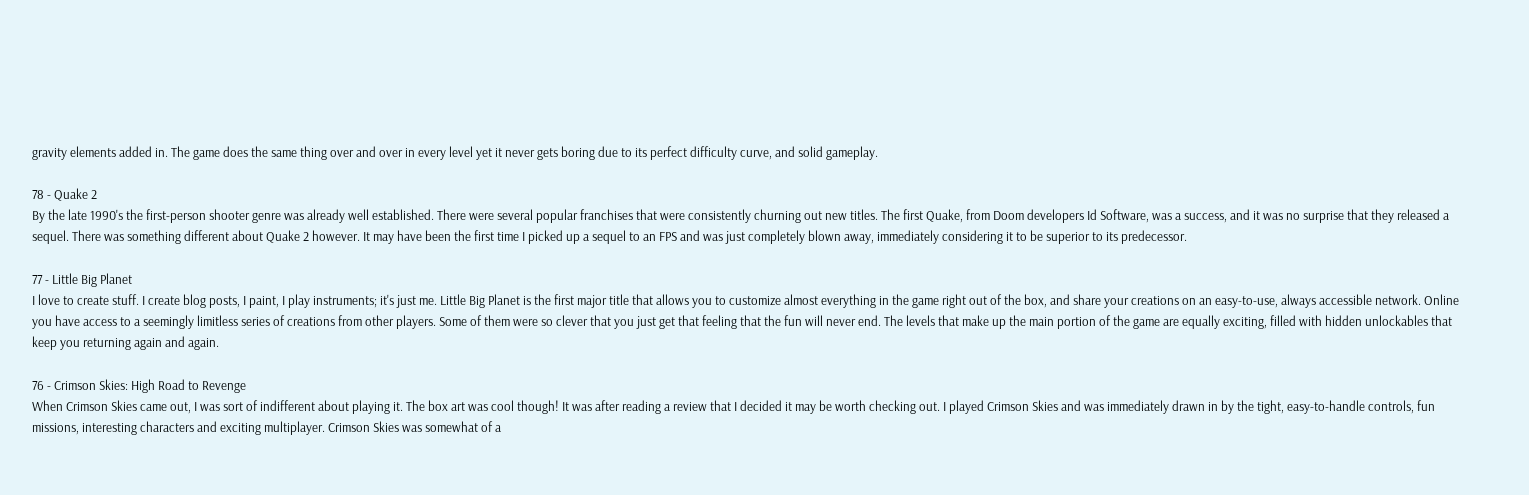gravity elements added in. The game does the same thing over and over in every level yet it never gets boring due to its perfect difficulty curve, and solid gameplay.

78 - Quake 2
By the late 1990's the first-person shooter genre was already well established. There were several popular franchises that were consistently churning out new titles. The first Quake, from Doom developers Id Software, was a success, and it was no surprise that they released a sequel. There was something different about Quake 2 however. It may have been the first time I picked up a sequel to an FPS and was just completely blown away, immediately considering it to be superior to its predecessor.

77 - Little Big Planet
I love to create stuff. I create blog posts, I paint, I play instruments; it's just me. Little Big Planet is the first major title that allows you to customize almost everything in the game right out of the box, and share your creations on an easy-to-use, always accessible network. Online you have access to a seemingly limitless series of creations from other players. Some of them were so clever that you just get that feeling that the fun will never end. The levels that make up the main portion of the game are equally exciting, filled with hidden unlockables that keep you returning again and again.

76 - Crimson Skies: High Road to Revenge
When Crimson Skies came out, I was sort of indifferent about playing it. The box art was cool though! It was after reading a review that I decided it may be worth checking out. I played Crimson Skies and was immediately drawn in by the tight, easy-to-handle controls, fun missions, interesting characters and exciting multiplayer. Crimson Skies was somewhat of a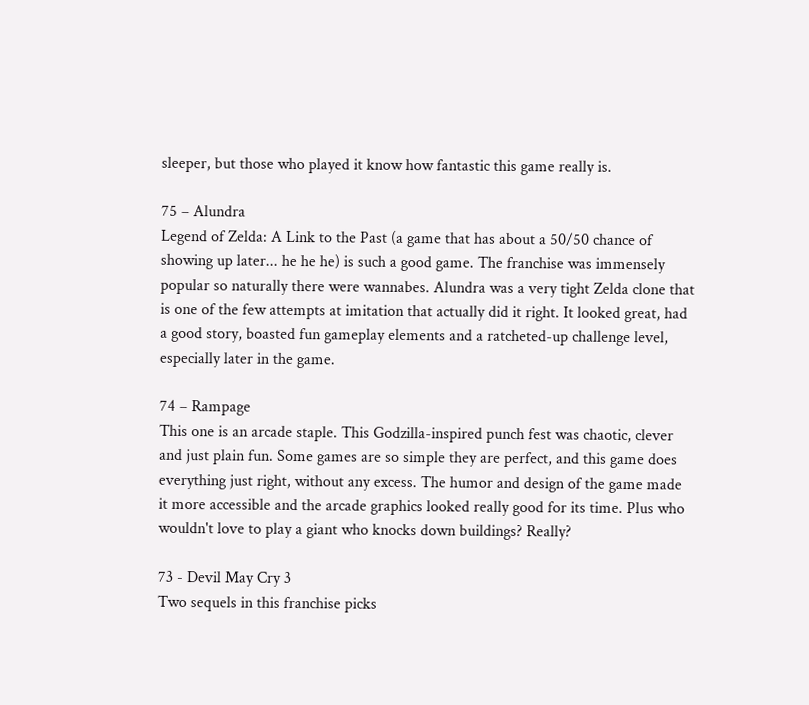sleeper, but those who played it know how fantastic this game really is.

75 – Alundra
Legend of Zelda: A Link to the Past (a game that has about a 50/50 chance of showing up later... he he he) is such a good game. The franchise was immensely popular so naturally there were wannabes. Alundra was a very tight Zelda clone that is one of the few attempts at imitation that actually did it right. It looked great, had a good story, boasted fun gameplay elements and a ratcheted-up challenge level, especially later in the game.

74 – Rampage
This one is an arcade staple. This Godzilla-inspired punch fest was chaotic, clever and just plain fun. Some games are so simple they are perfect, and this game does everything just right, without any excess. The humor and design of the game made it more accessible and the arcade graphics looked really good for its time. Plus who wouldn't love to play a giant who knocks down buildings? Really?

73 - Devil May Cry 3
Two sequels in this franchise picks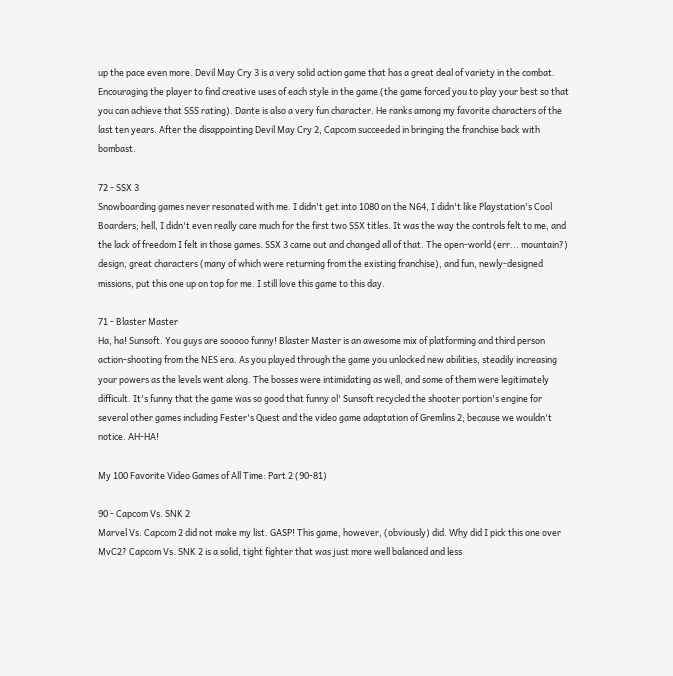up the pace even more. Devil May Cry 3 is a very solid action game that has a great deal of variety in the combat. Encouraging the player to find creative uses of each style in the game (the game forced you to play your best so that you can achieve that SSS rating). Dante is also a very fun character. He ranks among my favorite characters of the last ten years. After the disappointing Devil May Cry 2, Capcom succeeded in bringing the franchise back with bombast.

72 - SSX 3
Snowboarding games never resonated with me. I didn't get into 1080 on the N64, I didn't like Playstation's Cool Boarders; hell, I didn't even really care much for the first two SSX titles. It was the way the controls felt to me, and the lack of freedom I felt in those games. SSX 3 came out and changed all of that. The open-world (err... mountain?) design, great characters (many of which were returning from the existing franchise), and fun, newly-designed missions, put this one up on top for me. I still love this game to this day.

71 - Blaster Master
Ha, ha! Sunsoft. You guys are sooooo funny! Blaster Master is an awesome mix of platforming and third person action-shooting from the NES era. As you played through the game you unlocked new abilities, steadily increasing your powers as the levels went along. The bosses were intimidating as well, and some of them were legitimately difficult. It's funny that the game was so good that funny ol' Sunsoft recycled the shooter portion's engine for several other games including Fester's Quest and the video game adaptation of Gremlins 2; because we wouldn't notice. AH-HA!

My 100 Favorite Video Games of All Time: Part 2 (90-81)

90 - Capcom Vs. SNK 2
Marvel Vs. Capcom 2 did not make my list. GASP! This game, however, (obviously) did. Why did I pick this one over MvC2? Capcom Vs. SNK 2 is a solid, tight fighter that was just more well balanced and less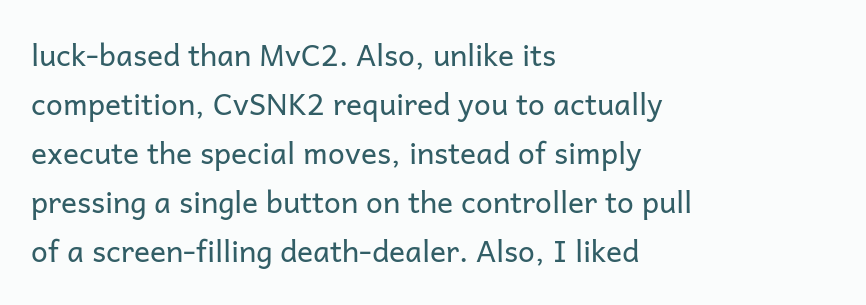luck-based than MvC2. Also, unlike its competition, CvSNK2 required you to actually execute the special moves, instead of simply pressing a single button on the controller to pull of a screen-filling death-dealer. Also, I liked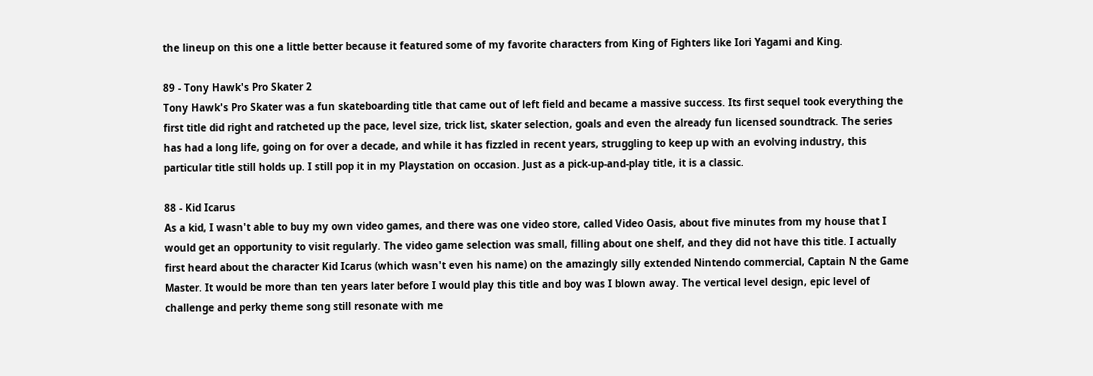the lineup on this one a little better because it featured some of my favorite characters from King of Fighters like Iori Yagami and King.

89 - Tony Hawk's Pro Skater 2
Tony Hawk's Pro Skater was a fun skateboarding title that came out of left field and became a massive success. Its first sequel took everything the first title did right and ratcheted up the pace, level size, trick list, skater selection, goals and even the already fun licensed soundtrack. The series has had a long life, going on for over a decade, and while it has fizzled in recent years, struggling to keep up with an evolving industry, this particular title still holds up. I still pop it in my Playstation on occasion. Just as a pick-up-and-play title, it is a classic.

88 - Kid Icarus
As a kid, I wasn't able to buy my own video games, and there was one video store, called Video Oasis, about five minutes from my house that I would get an opportunity to visit regularly. The video game selection was small, filling about one shelf, and they did not have this title. I actually first heard about the character Kid Icarus (which wasn't even his name) on the amazingly silly extended Nintendo commercial, Captain N the Game Master. It would be more than ten years later before I would play this title and boy was I blown away. The vertical level design, epic level of challenge and perky theme song still resonate with me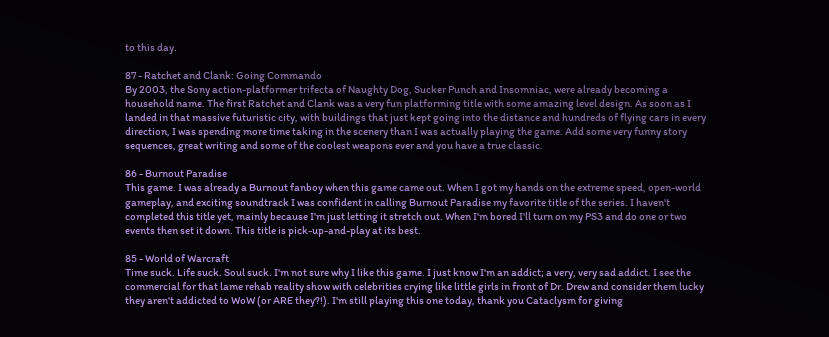to this day.

87 - Ratchet and Clank: Going Commando
By 2003, the Sony action-platformer trifecta of Naughty Dog, Sucker Punch and Insomniac, were already becoming a household name. The first Ratchet and Clank was a very fun platforming title with some amazing level design. As soon as I landed in that massive futuristic city, with buildings that just kept going into the distance and hundreds of flying cars in every direction, I was spending more time taking in the scenery than I was actually playing the game. Add some very funny story sequences, great writing and some of the coolest weapons ever and you have a true classic.

86 - Burnout Paradise
This game. I was already a Burnout fanboy when this game came out. When I got my hands on the extreme speed, open-world gameplay, and exciting soundtrack I was confident in calling Burnout Paradise my favorite title of the series. I haven't completed this title yet, mainly because I'm just letting it stretch out. When I'm bored I'll turn on my PS3 and do one or two events then set it down. This title is pick-up-and-play at its best.

85 - World of Warcraft
Time suck. Life suck. Soul suck. I'm not sure why I like this game. I just know I'm an addict; a very, very sad addict. I see the commercial for that lame rehab reality show with celebrities crying like little girls in front of Dr. Drew and consider them lucky they aren't addicted to WoW (or ARE they?!). I'm still playing this one today, thank you Cataclysm for giving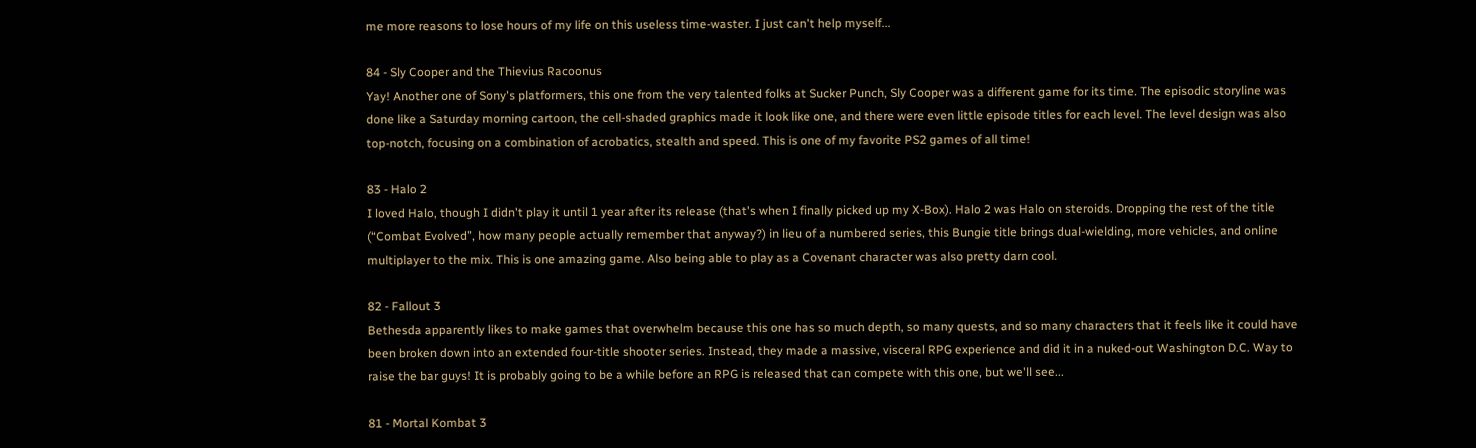me more reasons to lose hours of my life on this useless time-waster. I just can't help myself...

84 - Sly Cooper and the Thievius Racoonus
Yay! Another one of Sony's platformers, this one from the very talented folks at Sucker Punch, Sly Cooper was a different game for its time. The episodic storyline was done like a Saturday morning cartoon, the cell-shaded graphics made it look like one, and there were even little episode titles for each level. The level design was also top-notch, focusing on a combination of acrobatics, stealth and speed. This is one of my favorite PS2 games of all time!

83 - Halo 2
I loved Halo, though I didn't play it until 1 year after its release (that's when I finally picked up my X-Box). Halo 2 was Halo on steroids. Dropping the rest of the title (“Combat Evolved”, how many people actually remember that anyway?) in lieu of a numbered series, this Bungie title brings dual-wielding, more vehicles, and online multiplayer to the mix. This is one amazing game. Also being able to play as a Covenant character was also pretty darn cool.

82 - Fallout 3
Bethesda apparently likes to make games that overwhelm because this one has so much depth, so many quests, and so many characters that it feels like it could have been broken down into an extended four-title shooter series. Instead, they made a massive, visceral RPG experience and did it in a nuked-out Washington D.C. Way to raise the bar guys! It is probably going to be a while before an RPG is released that can compete with this one, but we'll see...

81 - Mortal Kombat 3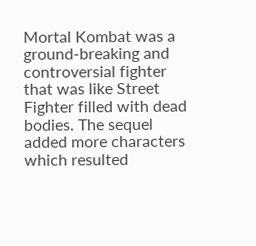Mortal Kombat was a ground-breaking and controversial fighter that was like Street Fighter filled with dead bodies. The sequel added more characters which resulted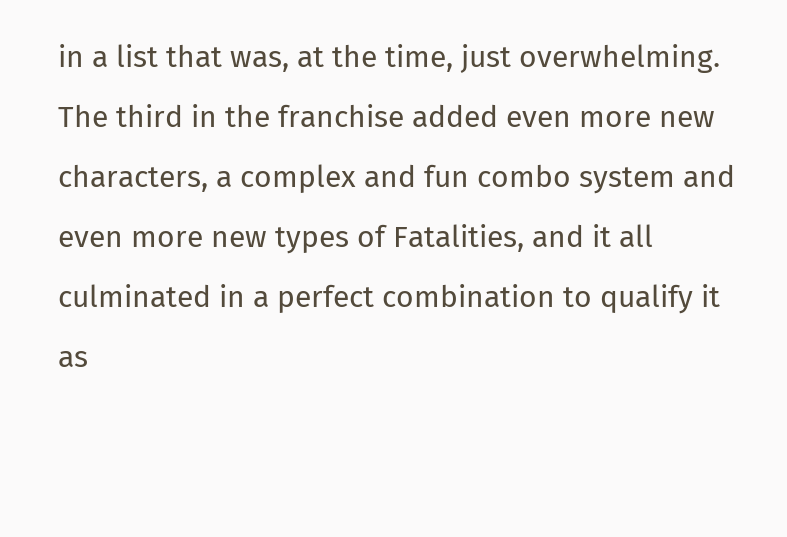in a list that was, at the time, just overwhelming. The third in the franchise added even more new characters, a complex and fun combo system and even more new types of Fatalities, and it all culminated in a perfect combination to qualify it as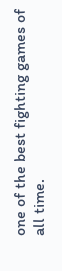one of the best fighting games of all time.